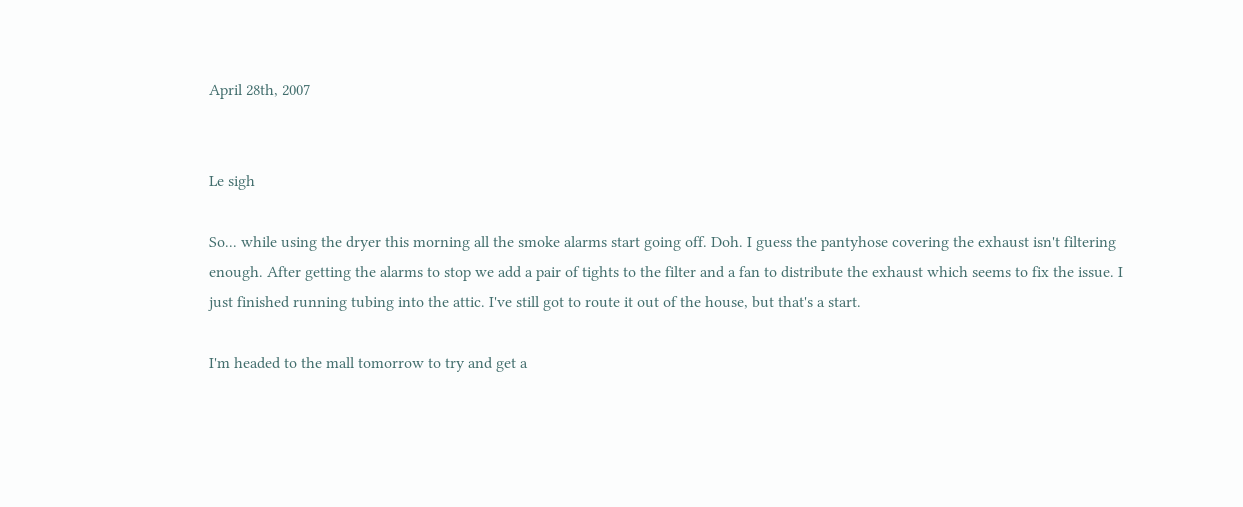April 28th, 2007


Le sigh

So... while using the dryer this morning all the smoke alarms start going off. Doh. I guess the pantyhose covering the exhaust isn't filtering enough. After getting the alarms to stop we add a pair of tights to the filter and a fan to distribute the exhaust which seems to fix the issue. I just finished running tubing into the attic. I've still got to route it out of the house, but that's a start.

I'm headed to the mall tomorrow to try and get a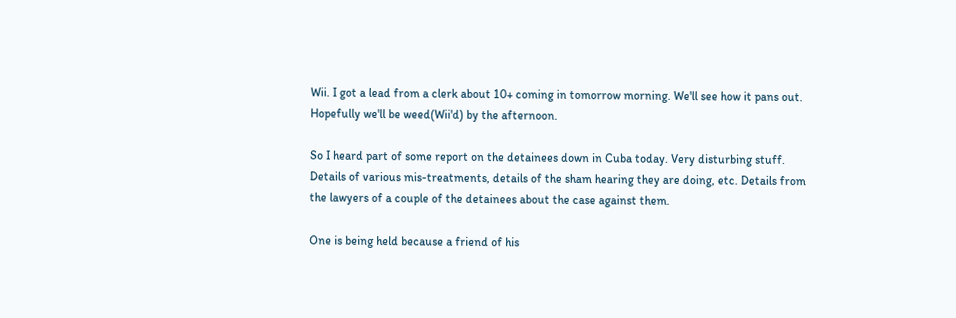Wii. I got a lead from a clerk about 10+ coming in tomorrow morning. We'll see how it pans out. Hopefully we'll be weed(Wii'd) by the afternoon.

So I heard part of some report on the detainees down in Cuba today. Very disturbing stuff. Details of various mis-treatments, details of the sham hearing they are doing, etc. Details from the lawyers of a couple of the detainees about the case against them.

One is being held because a friend of his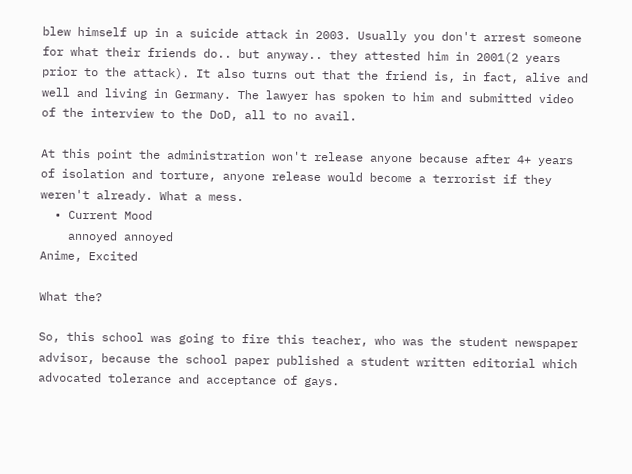blew himself up in a suicide attack in 2003. Usually you don't arrest someone for what their friends do.. but anyway.. they attested him in 2001(2 years prior to the attack). It also turns out that the friend is, in fact, alive and well and living in Germany. The lawyer has spoken to him and submitted video of the interview to the DoD, all to no avail.

At this point the administration won't release anyone because after 4+ years of isolation and torture, anyone release would become a terrorist if they weren't already. What a mess.
  • Current Mood
    annoyed annoyed
Anime, Excited

What the?

So, this school was going to fire this teacher, who was the student newspaper advisor, because the school paper published a student written editorial which advocated tolerance and acceptance of gays.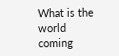What is the world coming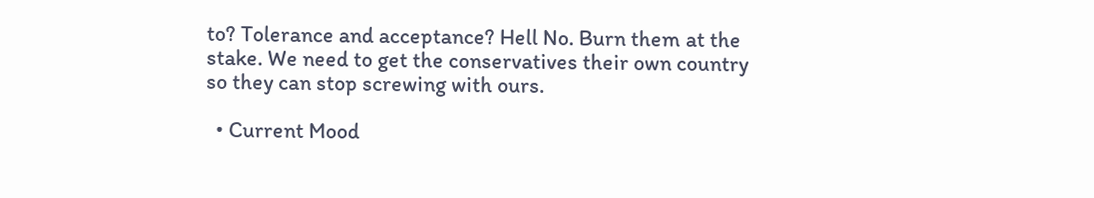to? Tolerance and acceptance? Hell No. Burn them at the stake. We need to get the conservatives their own country so they can stop screwing with ours.

  • Current Mood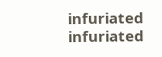infuriated infuriated